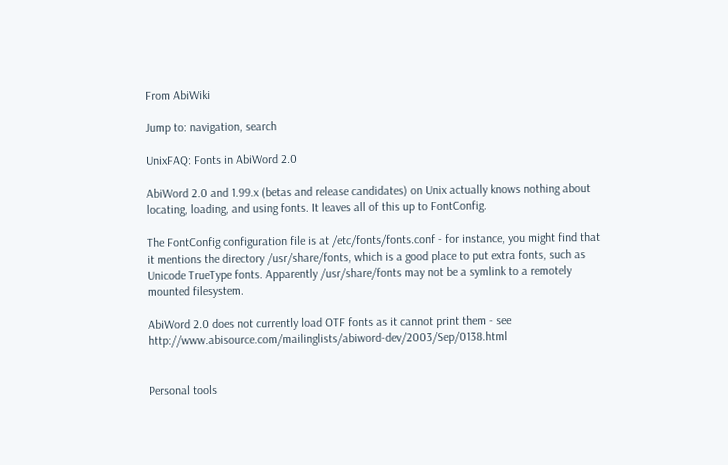From AbiWiki

Jump to: navigation, search

UnixFAQ: Fonts in AbiWord 2.0

AbiWord 2.0 and 1.99.x (betas and release candidates) on Unix actually knows nothing about locating, loading, and using fonts. It leaves all of this up to FontConfig.

The FontConfig configuration file is at /etc/fonts/fonts.conf - for instance, you might find that it mentions the directory /usr/share/fonts, which is a good place to put extra fonts, such as Unicode TrueType fonts. Apparently /usr/share/fonts may not be a symlink to a remotely mounted filesystem.

AbiWord 2.0 does not currently load OTF fonts as it cannot print them - see http://www.abisource.com/mailinglists/abiword-dev/2003/Sep/0138.html


Personal tools